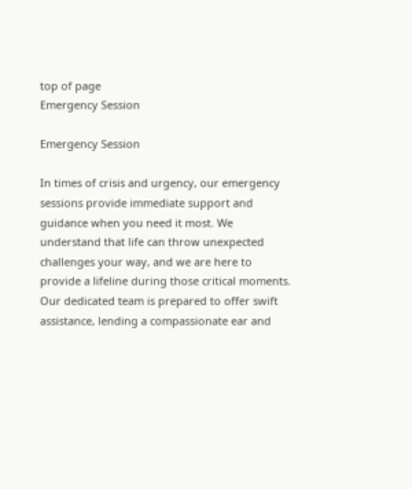top of page
Emergency Session

Emergency Session

In times of crisis and urgency, our emergency sessions provide immediate support and guidance when you need it most. We understand that life can throw unexpected challenges your way, and we are here to provide a lifeline during those critical moments. Our dedicated team is prepared to offer swift assistance, lending a compassionate ear and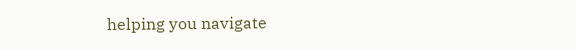helping you navigate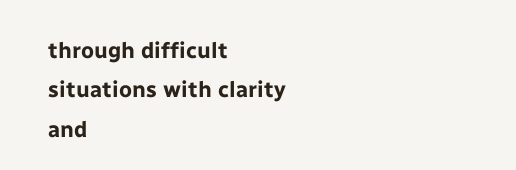through difficult situations with clarity and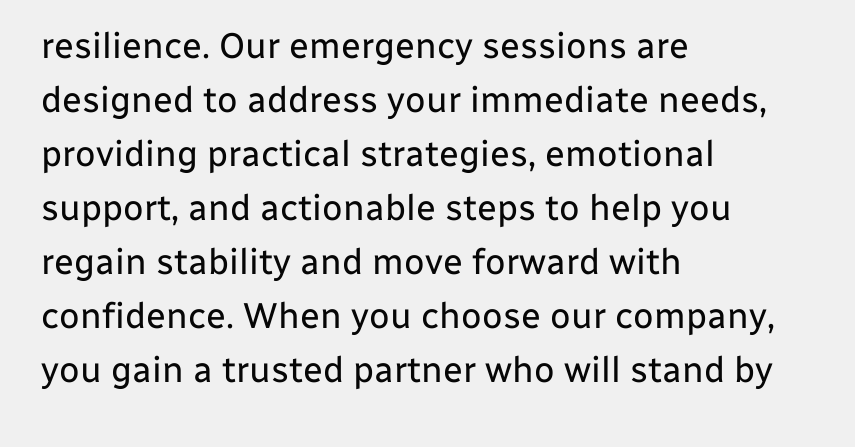resilience. Our emergency sessions are designed to address your immediate needs, providing practical strategies, emotional support, and actionable steps to help you regain stability and move forward with confidence. When you choose our company, you gain a trusted partner who will stand by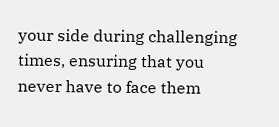your side during challenging times, ensuring that you never have to face them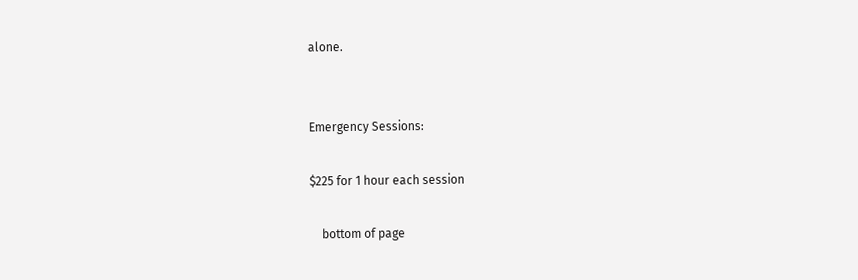alone.


Emergency Sessions:

$225 for 1 hour each session

    bottom of page